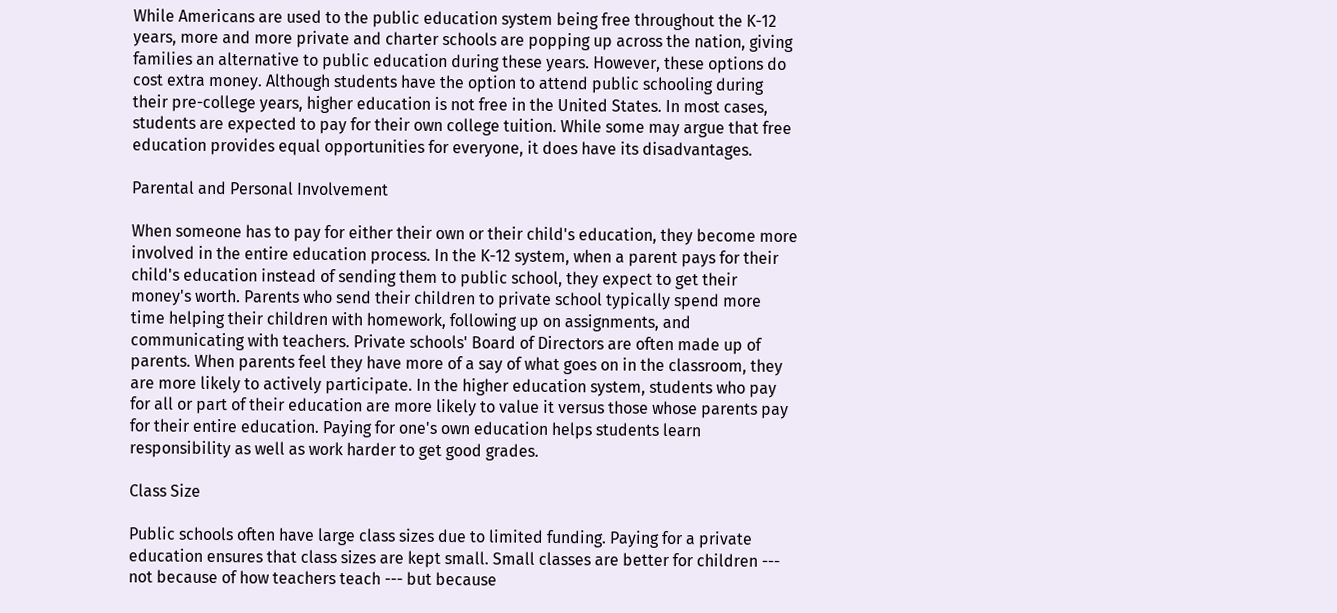While Americans are used to the public education system being free throughout the K-12 years, more and more private and charter schools are popping up across the nation, giving families an alternative to public education during these years. However, these options do cost extra money. Although students have the option to attend public schooling during their pre-college years, higher education is not free in the United States. In most cases, students are expected to pay for their own college tuition. While some may argue that free education provides equal opportunities for everyone, it does have its disadvantages.

Parental and Personal Involvement

When someone has to pay for either their own or their child's education, they become more involved in the entire education process. In the K-12 system, when a parent pays for their child's education instead of sending them to public school, they expect to get their money's worth. Parents who send their children to private school typically spend more time helping their children with homework, following up on assignments, and communicating with teachers. Private schools' Board of Directors are often made up of parents. When parents feel they have more of a say of what goes on in the classroom, they are more likely to actively participate. In the higher education system, students who pay for all or part of their education are more likely to value it versus those whose parents pay for their entire education. Paying for one's own education helps students learn responsibility as well as work harder to get good grades.

Class Size

Public schools often have large class sizes due to limited funding. Paying for a private education ensures that class sizes are kept small. Small classes are better for children --- not because of how teachers teach --- but because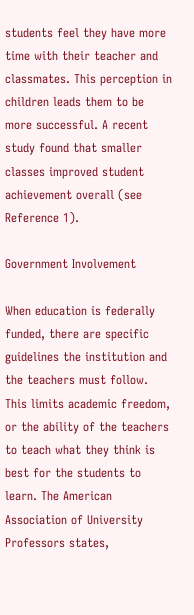students feel they have more time with their teacher and classmates. This perception in children leads them to be more successful. A recent study found that smaller classes improved student achievement overall (see Reference 1).

Government Involvement

When education is federally funded, there are specific guidelines the institution and the teachers must follow. This limits academic freedom, or the ability of the teachers to teach what they think is best for the students to learn. The American Association of University Professors states,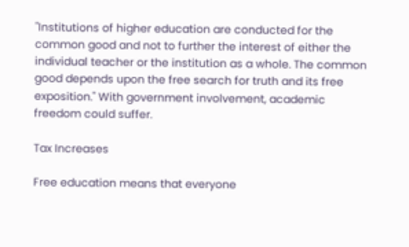"Institutions of higher education are conducted for the common good and not to further the interest of either the individual teacher or the institution as a whole. The common good depends upon the free search for truth and its free exposition." With government involvement, academic freedom could suffer.

Tax Increases

Free education means that everyone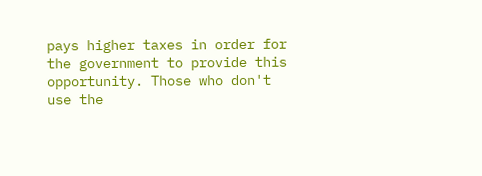pays higher taxes in order for the government to provide this opportunity. Those who don't use the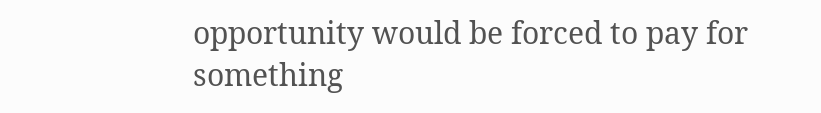opportunity would be forced to pay for something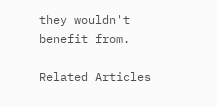they wouldn't benefit from.

Related Articles